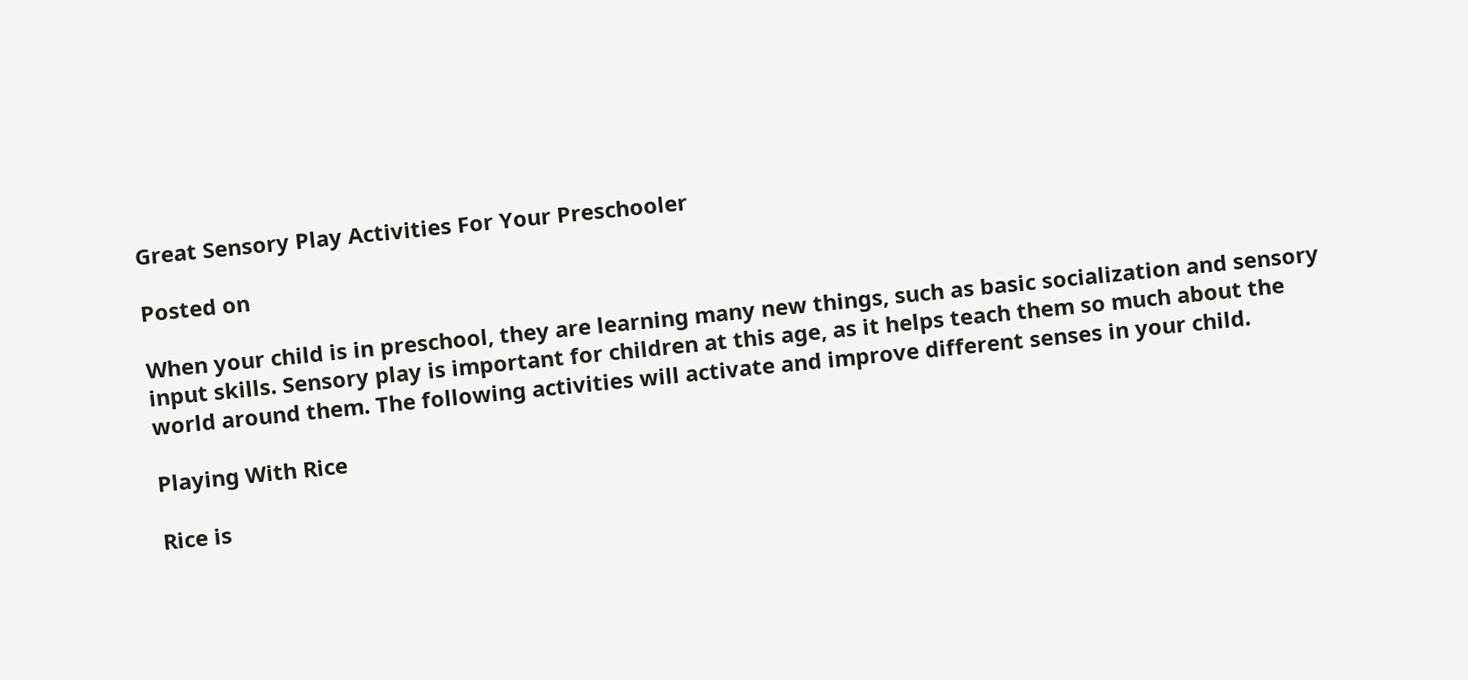Great Sensory Play Activities For Your Preschooler

Posted on

When your child is in preschool, they are learning many new things, such as basic socialization and sensory input skills. Sensory play is important for children at this age, as it helps teach them so much about the world around them. The following activities will activate and improve different senses in your child.

Playing With Rice

Rice is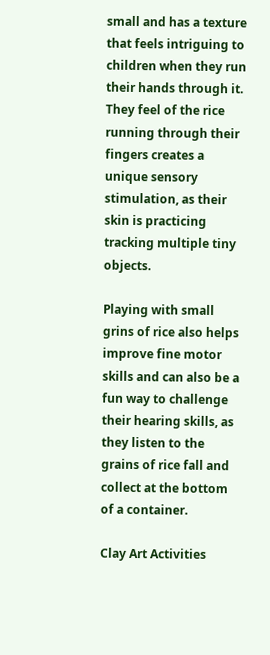small and has a texture that feels intriguing to children when they run their hands through it. They feel of the rice running through their fingers creates a unique sensory stimulation, as their skin is practicing tracking multiple tiny objects.

Playing with small grins of rice also helps improve fine motor skills and can also be a fun way to challenge their hearing skills, as they listen to the grains of rice fall and collect at the bottom of a container.

Clay Art Activities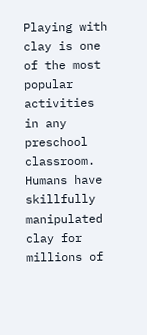Playing with clay is one of the most popular activities in any preschool classroom. Humans have skillfully manipulated clay for millions of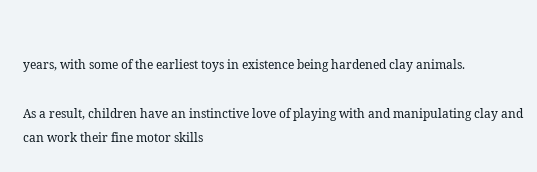years, with some of the earliest toys in existence being hardened clay animals.

As a result, children have an instinctive love of playing with and manipulating clay and can work their fine motor skills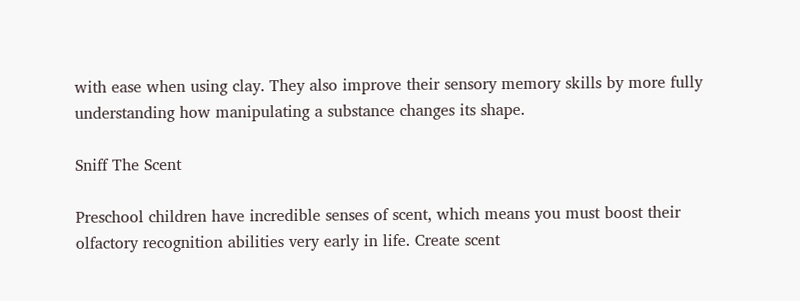with ease when using clay. They also improve their sensory memory skills by more fully understanding how manipulating a substance changes its shape.

Sniff The Scent

Preschool children have incredible senses of scent, which means you must boost their olfactory recognition abilities very early in life. Create scent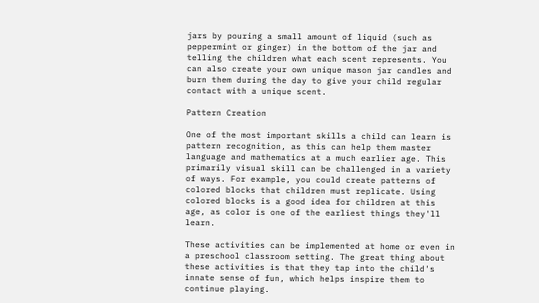jars by pouring a small amount of liquid (such as peppermint or ginger) in the bottom of the jar and telling the children what each scent represents. You can also create your own unique mason jar candles and burn them during the day to give your child regular contact with a unique scent.

Pattern Creation

One of the most important skills a child can learn is pattern recognition, as this can help them master language and mathematics at a much earlier age. This primarily visual skill can be challenged in a variety of ways. For example, you could create patterns of colored blocks that children must replicate. Using colored blocks is a good idea for children at this age, as color is one of the earliest things they'll learn.

These activities can be implemented at home or even in a preschool classroom setting. The great thing about these activities is that they tap into the child's innate sense of fun, which helps inspire them to continue playing.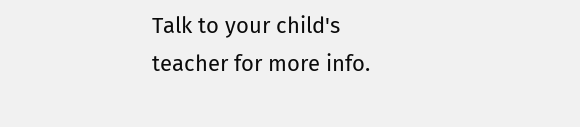Talk to your child's teacher for more info.